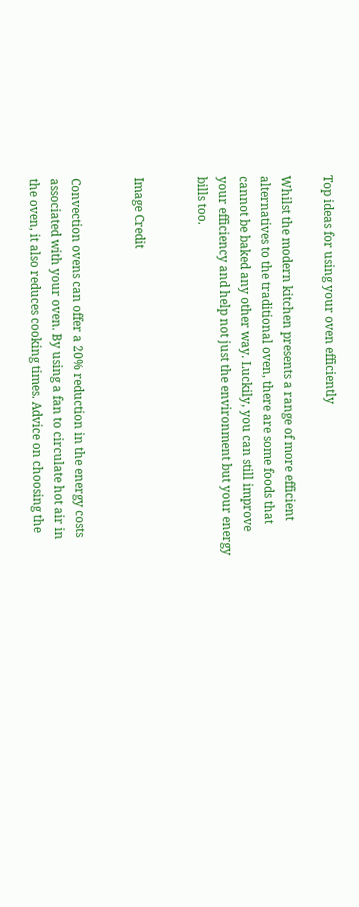Top ideas for using your oven efficiently

Whilst the modern kitchen presents a range of more efficient alternatives to the traditional oven, there are some foods that cannot be baked any other way. Luckily, you can still improve your efficiency and help not just the environment but your energy bills too.


Image Credit


Convection ovens can offer a 20% reduction in the energy costs associated with your oven. By using a fan to circulate hot air in the oven, it also reduces cooking times. Advice on choosing the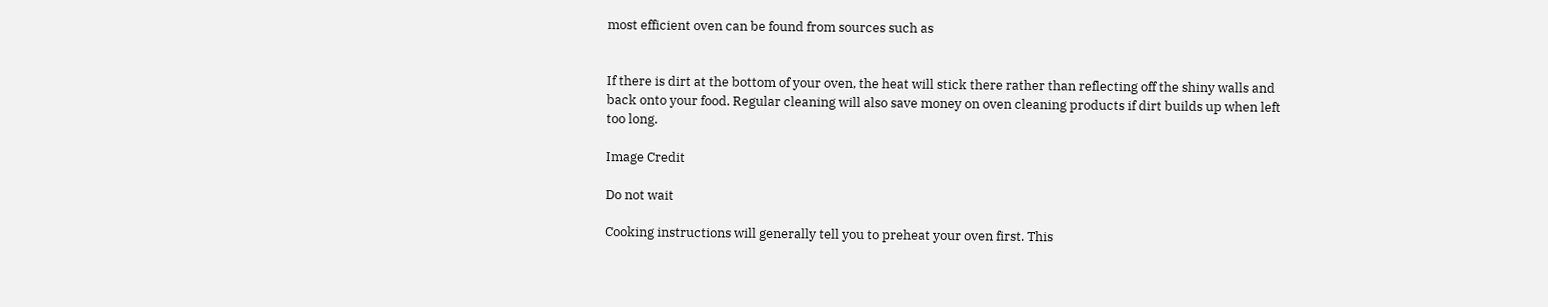most efficient oven can be found from sources such as


If there is dirt at the bottom of your oven, the heat will stick there rather than reflecting off the shiny walls and back onto your food. Regular cleaning will also save money on oven cleaning products if dirt builds up when left too long.

Image Credit

Do not wait

Cooking instructions will generally tell you to preheat your oven first. This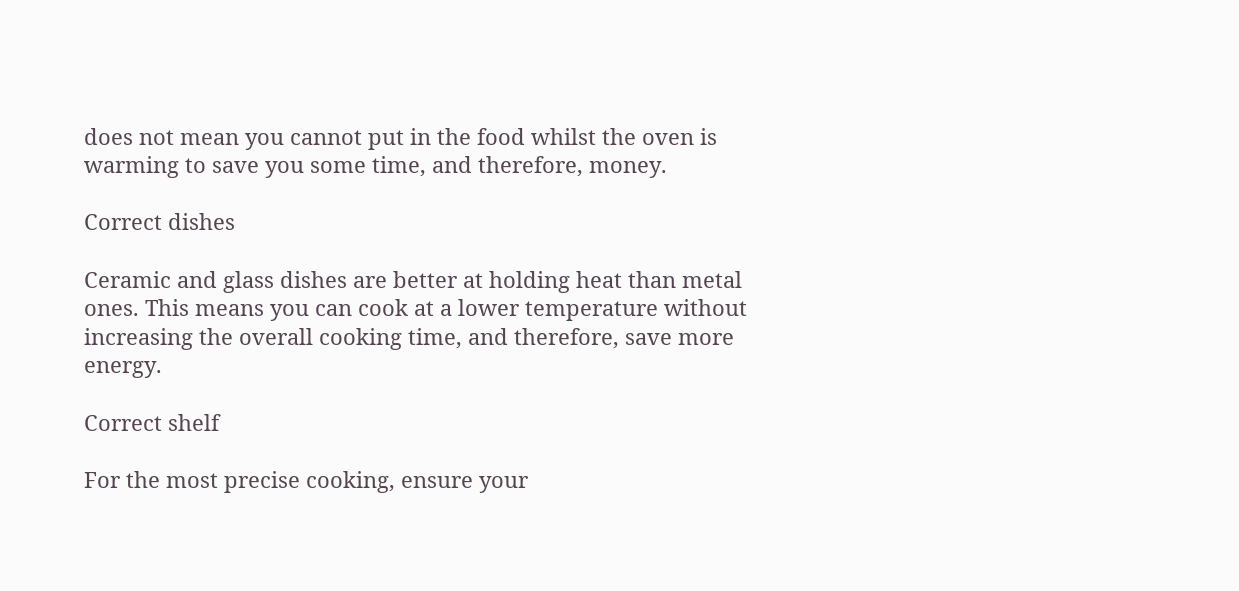does not mean you cannot put in the food whilst the oven is warming to save you some time, and therefore, money.

Correct dishes

Ceramic and glass dishes are better at holding heat than metal ones. This means you can cook at a lower temperature without increasing the overall cooking time, and therefore, save more energy.

Correct shelf

For the most precise cooking, ensure your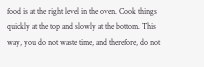food is at the right level in the oven. Cook things quickly at the top and slowly at the bottom. This way, you do not waste time, and therefore, do not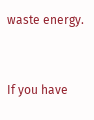waste energy.


If you have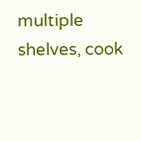multiple shelves, cook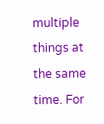multiple things at the same time. For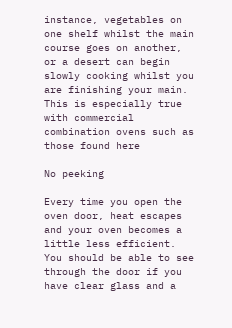instance, vegetables on one shelf whilst the main course goes on another, or a desert can begin slowly cooking whilst you are finishing your main. This is especially true with commercial combination ovens such as those found here

No peeking

Every time you open the oven door, heat escapes and your oven becomes a little less efficient. You should be able to see through the door if you have clear glass and a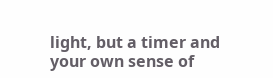light, but a timer and your own sense of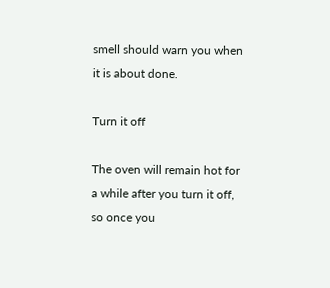smell should warn you when it is about done.

Turn it off

The oven will remain hot for a while after you turn it off, so once you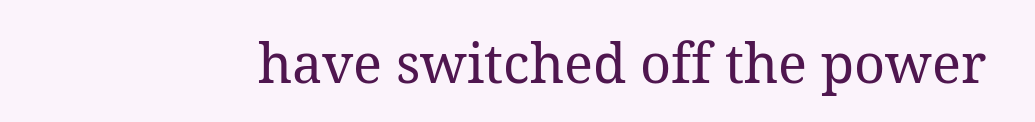have switched off the power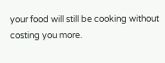your food will still be cooking without costing you more.